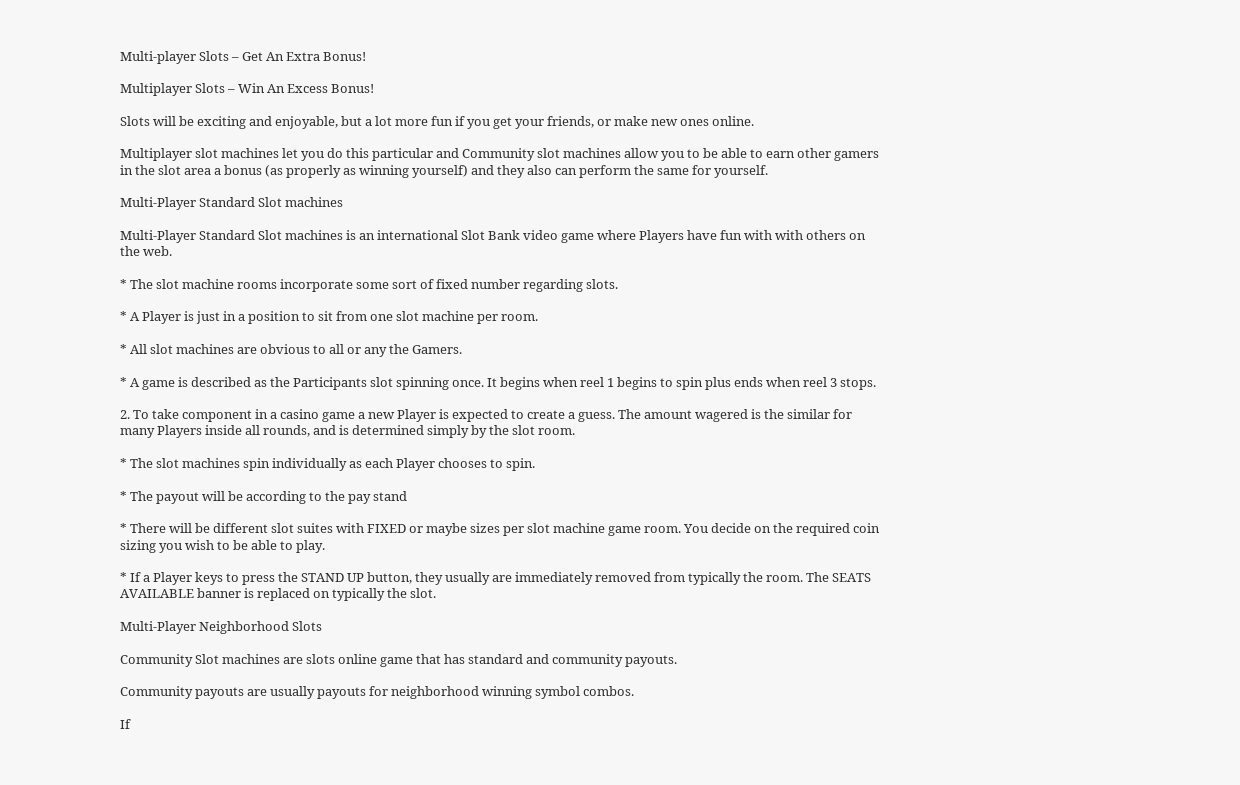Multi-player Slots – Get An Extra Bonus!

Multiplayer Slots – Win An Excess Bonus!

Slots will be exciting and enjoyable, but a lot more fun if you get your friends, or make new ones online.

Multiplayer slot machines let you do this particular and Community slot machines allow you to be able to earn other gamers in the slot area a bonus (as properly as winning yourself) and they also can perform the same for yourself.

Multi-Player Standard Slot machines

Multi-Player Standard Slot machines is an international Slot Bank video game where Players have fun with with others on the web.

* The slot machine rooms incorporate some sort of fixed number regarding slots.

* A Player is just in a position to sit from one slot machine per room.

* All slot machines are obvious to all or any the Gamers.

* A game is described as the Participants slot spinning once. It begins when reel 1 begins to spin plus ends when reel 3 stops.

2. To take component in a casino game a new Player is expected to create a guess. The amount wagered is the similar for many Players inside all rounds, and is determined simply by the slot room.

* The slot machines spin individually as each Player chooses to spin.

* The payout will be according to the pay stand

* There will be different slot suites with FIXED or maybe sizes per slot machine game room. You decide on the required coin sizing you wish to be able to play.

* If a Player keys to press the STAND UP button, they usually are immediately removed from typically the room. The SEATS AVAILABLE banner is replaced on typically the slot.

Multi-Player Neighborhood Slots

Community Slot machines are slots online game that has standard and community payouts.

Community payouts are usually payouts for neighborhood winning symbol combos.

If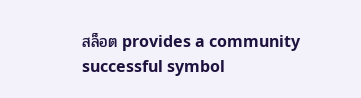สล็อต provides a community successful symbol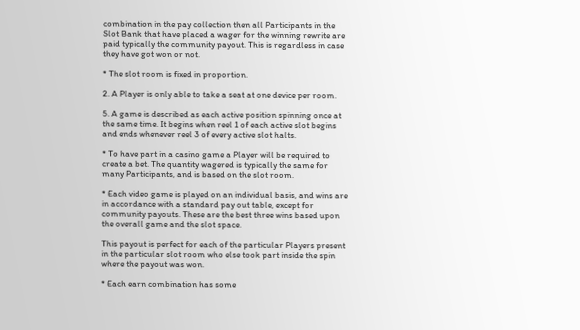combination in the pay collection then all Participants in the Slot Bank that have placed a wager for the winning rewrite are paid typically the community payout. This is regardless in case they have got won or not.

* The slot room is fixed in proportion.

2. A Player is only able to take a seat at one device per room.

5. A game is described as each active position spinning once at the same time. It begins when reel 1 of each active slot begins and ends whenever reel 3 of every active slot halts.

* To have part in a casino game a Player will be required to create a bet. The quantity wagered is typically the same for many Participants, and is based on the slot room.

* Each video game is played on an individual basis, and wins are in accordance with a standard pay out table, except for community payouts. These are the best three wins based upon the overall game and the slot space.

This payout is perfect for each of the particular Players present in the particular slot room who else took part inside the spin where the payout was won.

* Each earn combination has some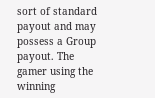sort of standard payout and may possess a Group payout. The gamer using the winning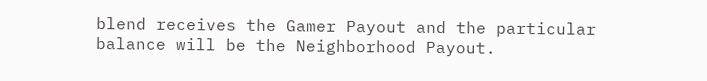blend receives the Gamer Payout and the particular balance will be the Neighborhood Payout.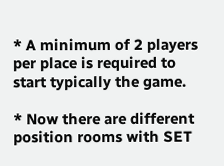* A minimum of 2 players per place is required to start typically the game.

* Now there are different position rooms with SET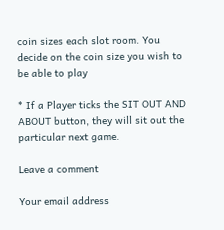coin sizes each slot room. You decide on the coin size you wish to be able to play

* If a Player ticks the SIT OUT AND ABOUT button, they will sit out the particular next game.

Leave a comment

Your email address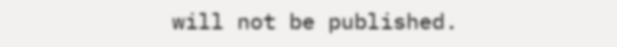will not be published.